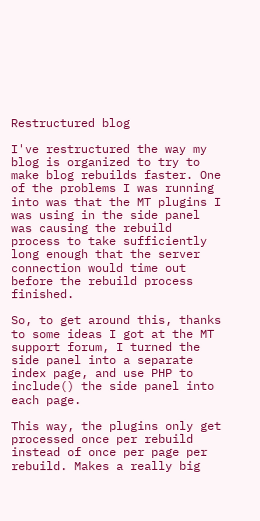Restructured blog

I've restructured the way my blog is organized to try to make blog rebuilds faster. One of the problems I was running into was that the MT plugins I was using in the side panel was causing the rebuild process to take sufficiently long enough that the server connection would time out before the rebuild process finished.

So, to get around this, thanks to some ideas I got at the MT support forum, I turned the side panel into a separate index page, and use PHP to include() the side panel into each page.

This way, the plugins only get processed once per rebuild instead of once per page per rebuild. Makes a really big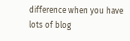difference when you have lots of blog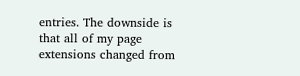entries. The downside is that all of my page extensions changed from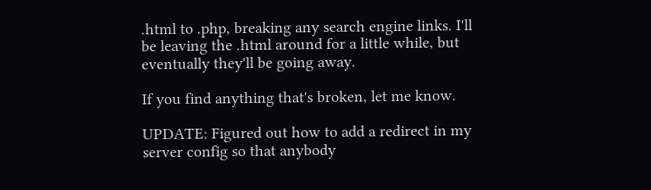.html to .php, breaking any search engine links. I'll be leaving the .html around for a little while, but eventually they'll be going away.

If you find anything that's broken, let me know.

UPDATE: Figured out how to add a redirect in my server config so that anybody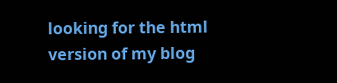looking for the html version of my blog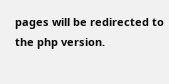pages will be redirected to the php version.